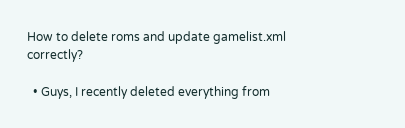How to delete roms and update gamelist.xml correctly?

  • Guys, I recently deleted everything from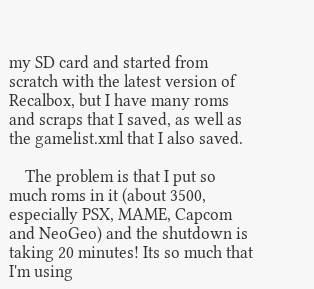my SD card and started from scratch with the latest version of Recalbox, but I have many roms and scraps that I saved, as well as the gamelist.xml that I also saved.

    The problem is that I put so much roms in it (about 3500, especially PSX, MAME, Capcom and NeoGeo) and the shutdown is taking 20 minutes! Its so much that I'm using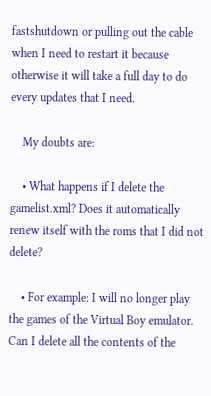fastshutdown or pulling out the cable when I need to restart it because otherwise it will take a full day to do every updates that I need.

    My doubts are:

    • What happens if I delete the gamelist.xml? Does it automatically renew itself with the roms that I did not delete?

    • For example: I will no longer play the games of the Virtual Boy emulator. Can I delete all the contents of the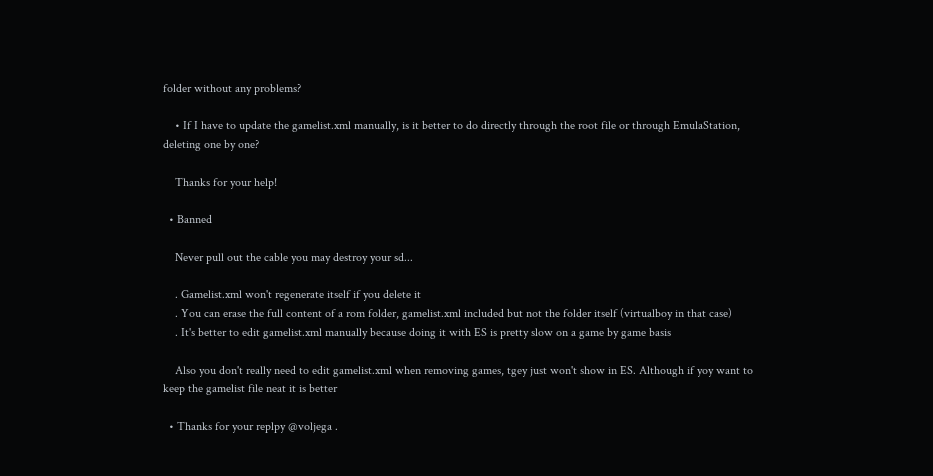folder without any problems?

    • If I have to update the gamelist.xml manually, is it better to do directly through the root file or through EmulaStation, deleting one by one?

    Thanks for your help!

  • Banned

    Never pull out the cable you may destroy your sd...

    . Gamelist.xml won't regenerate itself if you delete it
    . You can erase the full content of a rom folder, gamelist.xml included but not the folder itself (virtualboy in that case)
    . It's better to edit gamelist.xml manually because doing it with ES is pretty slow on a game by game basis

    Also you don't really need to edit gamelist.xml when removing games, tgey just won't show in ES. Although if yoy want to keep the gamelist file neat it is better

  • Thanks for your replpy @voljega .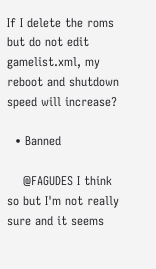If I delete the roms but do not edit gamelist.xml, my reboot and shutdown speed will increase?

  • Banned

    @FAGUDES I think so but I'm not really sure and it seems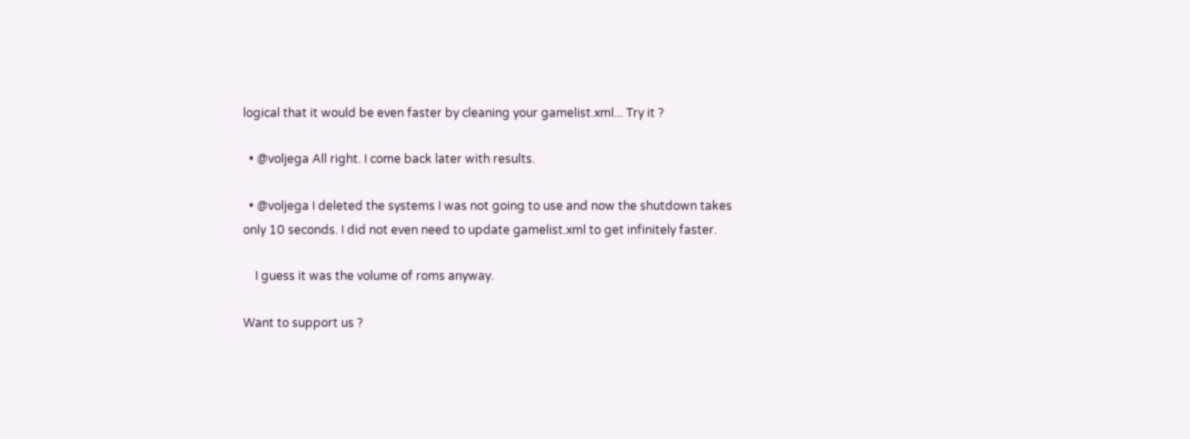logical that it would be even faster by cleaning your gamelist.xml... Try it ?

  • @voljega All right. I come back later with results.

  • @voljega I deleted the systems I was not going to use and now the shutdown takes only 10 seconds. I did not even need to update gamelist.xml to get infinitely faster.

    I guess it was the volume of roms anyway.

Want to support us ?